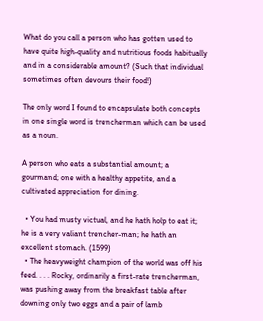What do you call a person who has gotten used to have quite high-quality and nutritious foods habitually and in a considerable amount? (Such that individual sometimes often devours their food!)

The only word I found to encapsulate both concepts in one single word is trencherman which can be used as a noun.

A person who eats a substantial amount; a gourmand; one with a healthy appetite, and a cultivated appreciation for dining.

  • You had musty victual, and he hath holp to eat it; he is a very valiant trencher-man; he hath an excellent stomach. (1599)
  • The heavyweight champion of the world was off his feed. . . . Rocky, ordinarily a first-rate trencherman, was pushing away from the breakfast table after downing only two eggs and a pair of lamb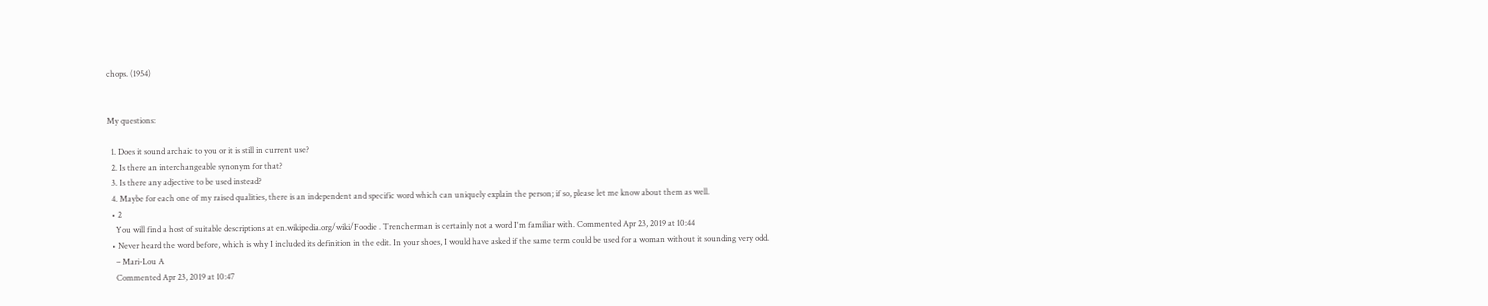chops. (1954)


My questions:

  1. Does it sound archaic to you or it is still in current use?
  2. Is there an interchangeable synonym for that?
  3. Is there any adjective to be used instead?
  4. Maybe for each one of my raised qualities, there is an independent and specific word which can uniquely explain the person; if so, please let me know about them as well.
  • 2
    You will find a host of suitable descriptions at en.wikipedia.org/wiki/Foodie . Trencherman is certainly not a word I'm familiar with. Commented Apr 23, 2019 at 10:44
  • Never heard the word before, which is why I included its definition in the edit. In your shoes, I would have asked if the same term could be used for a woman without it sounding very odd.
    – Mari-Lou A
    Commented Apr 23, 2019 at 10:47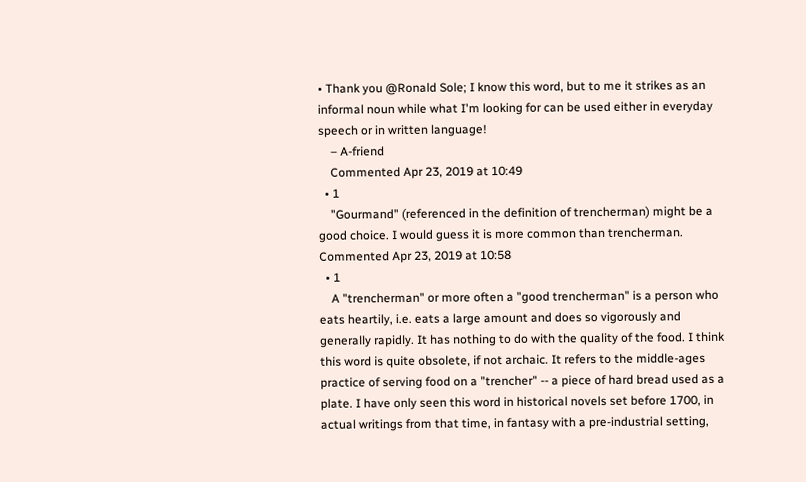• Thank you @Ronald Sole; I know this word, but to me it strikes as an informal noun while what I'm looking for can be used either in everyday speech or in written language!
    – A-friend
    Commented Apr 23, 2019 at 10:49
  • 1
    "Gourmand" (referenced in the definition of trencherman) might be a good choice. I would guess it is more common than trencherman. Commented Apr 23, 2019 at 10:58
  • 1
    A "trencherman" or more often a "good trencherman" is a person who eats heartily, i.e. eats a large amount and does so vigorously and generally rapidly. It has nothing to do with the quality of the food. I think this word is quite obsolete, if not archaic. It refers to the middle-ages practice of serving food on a "trencher" -- a piece of hard bread used as a plate. I have only seen this word in historical novels set before 1700, in actual writings from that time, in fantasy with a pre-industrial setting,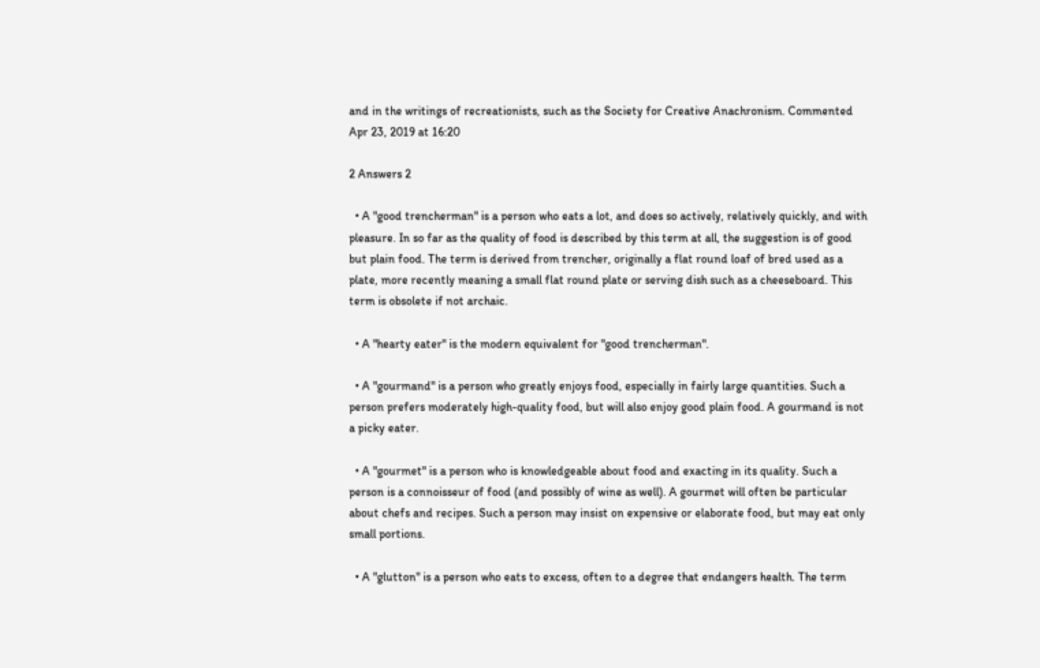and in the writings of recreationists, such as the Society for Creative Anachronism. Commented Apr 23, 2019 at 16:20

2 Answers 2

  • A "good trencherman" is a person who eats a lot, and does so actively, relatively quickly, and with pleasure. In so far as the quality of food is described by this term at all, the suggestion is of good but plain food. The term is derived from trencher, originally a flat round loaf of bred used as a plate, more recently meaning a small flat round plate or serving dish such as a cheeseboard. This term is obsolete if not archaic.

  • A "hearty eater" is the modern equivalent for "good trencherman".

  • A "gourmand" is a person who greatly enjoys food, especially in fairly large quantities. Such a person prefers moderately high-quality food, but will also enjoy good plain food. A gourmand is not a picky eater.

  • A "gourmet" is a person who is knowledgeable about food and exacting in its quality. Such a person is a connoisseur of food (and possibly of wine as well). A gourmet will often be particular about chefs and recipes. Such a person may insist on expensive or elaborate food, but may eat only small portions.

  • A "glutton" is a person who eats to excess, often to a degree that endangers health. The term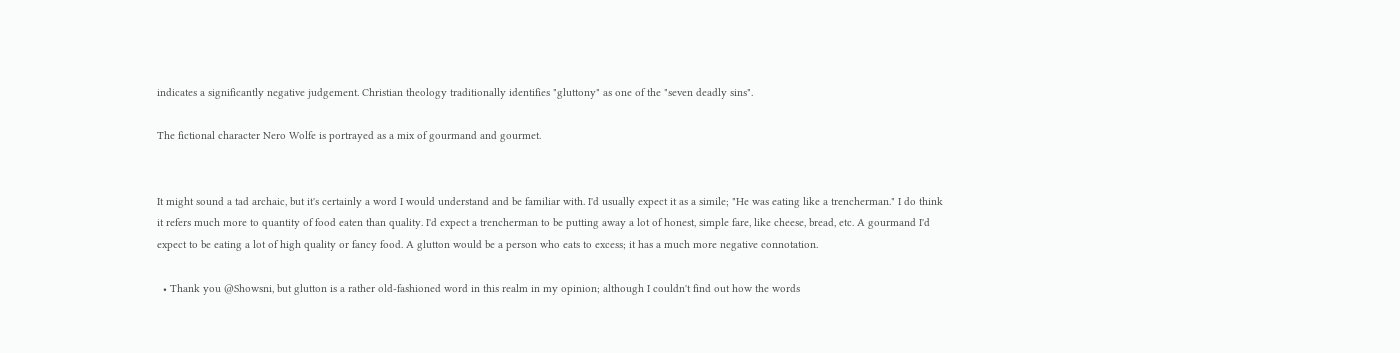indicates a significantly negative judgement. Christian theology traditionally identifies "gluttony" as one of the "seven deadly sins".

The fictional character Nero Wolfe is portrayed as a mix of gourmand and gourmet.


It might sound a tad archaic, but it's certainly a word I would understand and be familiar with. I'd usually expect it as a simile; "He was eating like a trencherman." I do think it refers much more to quantity of food eaten than quality. I'd expect a trencherman to be putting away a lot of honest, simple fare, like cheese, bread, etc. A gourmand I'd expect to be eating a lot of high quality or fancy food. A glutton would be a person who eats to excess; it has a much more negative connotation.

  • Thank you @Showsni, but glutton is a rather old-fashioned word in this realm in my opinion; although I couldn't find out how the words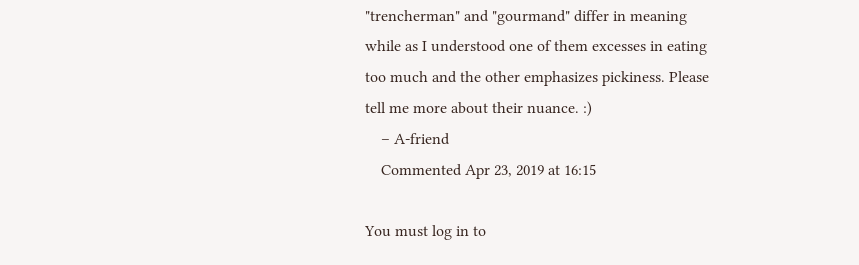"trencherman" and "gourmand" differ in meaning while as I understood one of them excesses in eating too much and the other emphasizes pickiness. Please tell me more about their nuance. :)
    – A-friend
    Commented Apr 23, 2019 at 16:15

You must log in to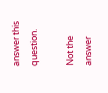answer this question.

Not the answer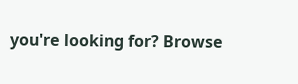you're looking for? Browse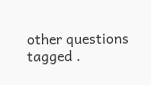other questions tagged .